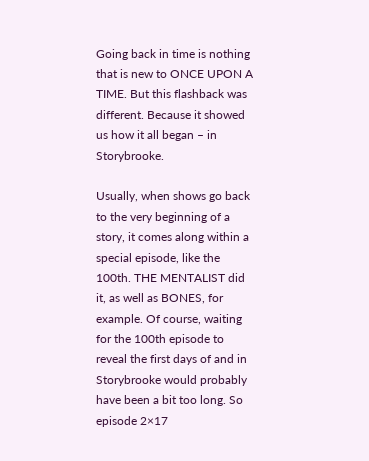Going back in time is nothing that is new to ONCE UPON A TIME. But this flashback was different. Because it showed us how it all began – in Storybrooke.

Usually, when shows go back to the very beginning of a story, it comes along within a special episode, like the 100th. THE MENTALIST did it, as well as BONES, for example. Of course, waiting for the 100th episode to reveal the first days of and in Storybrooke would probably have been a bit too long. So episode 2×17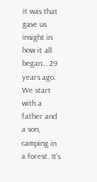it was that gave us insight in how it all began… 29 years ago.
We start with a father and a son, camping in a forest. It’s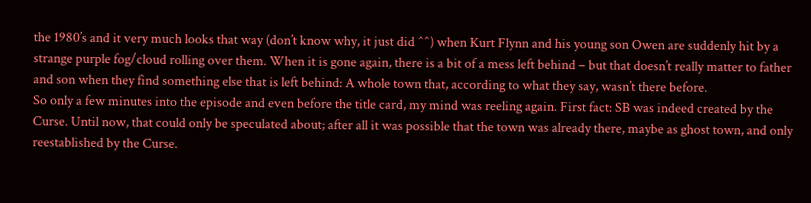the 1980’s and it very much looks that way (don’t know why, it just did ^^) when Kurt Flynn and his young son Owen are suddenly hit by a strange purple fog/cloud rolling over them. When it is gone again, there is a bit of a mess left behind – but that doesn’t really matter to father and son when they find something else that is left behind: A whole town that, according to what they say, wasn’t there before.
So only a few minutes into the episode and even before the title card, my mind was reeling again. First fact: SB was indeed created by the Curse. Until now, that could only be speculated about; after all it was possible that the town was already there, maybe as ghost town, and only reestablished by the Curse.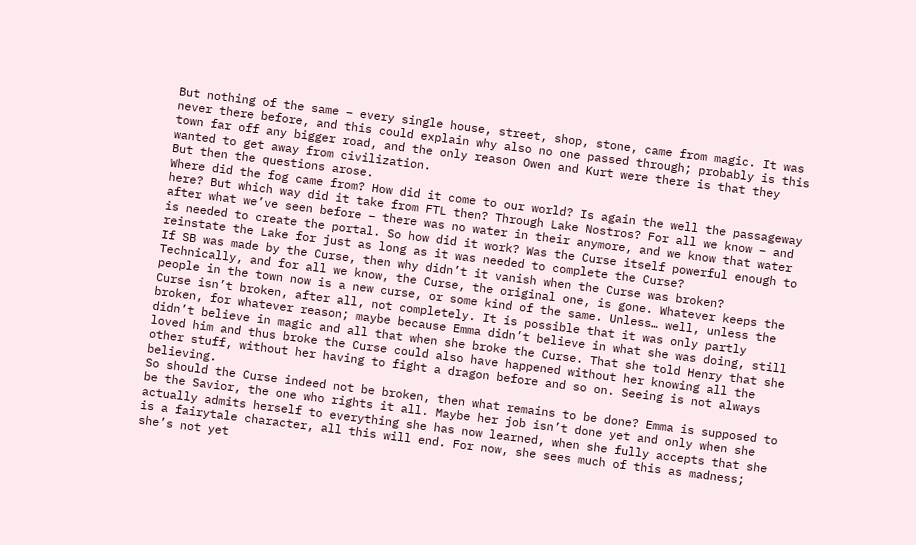But nothing of the same – every single house, street, shop, stone, came from magic. It was never there before, and this could explain why also no one passed through; probably is this town far off any bigger road, and the only reason Owen and Kurt were there is that they wanted to get away from civilization.
But then the questions arose.
Where did the fog came from? How did it come to our world? Is again the well the passageway here? But which way did it take from FTL then? Through Lake Nostros? For all we know – and after what we’ve seen before – there was no water in their anymore, and we know that water is needed to create the portal. So how did it work? Was the Curse itself powerful enough to reinstate the Lake for just as long as it was needed to complete the Curse?
If SB was made by the Curse, then why didn’t it vanish when the Curse was broken? Technically, and for all we know, the Curse, the original one, is gone. Whatever keeps the people in the town now is a new curse, or some kind of the same. Unless… well, unless the Curse isn’t broken, after all, not completely. It is possible that it was only partly broken, for whatever reason; maybe because Emma didn’t believe in what she was doing, still didn’t believe in magic and all that when she broke the Curse. That she told Henry that she loved him and thus broke the Curse could also have happened without her knowing all the other stuff, without her having to fight a dragon before and so on. Seeing is not always believing.
So should the Curse indeed not be broken, then what remains to be done? Emma is supposed to be the Savior, the one who rights it all. Maybe her job isn’t done yet and only when she actually admits herself to everything she has now learned, when she fully accepts that she is a fairytale character, all this will end. For now, she sees much of this as madness; she’s not yet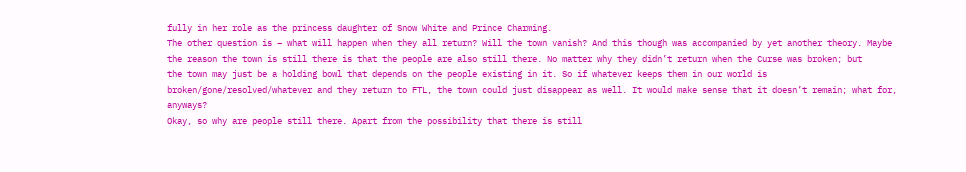fully in her role as the princess daughter of Snow White and Prince Charming.
The other question is – what will happen when they all return? Will the town vanish? And this though was accompanied by yet another theory. Maybe the reason the town is still there is that the people are also still there. No matter why they didn’t return when the Curse was broken; but
the town may just be a holding bowl that depends on the people existing in it. So if whatever keeps them in our world is broken/gone/resolved/whatever and they return to FTL, the town could just disappear as well. It would make sense that it doesn’t remain; what for, anyways?
Okay, so why are people still there. Apart from the possibility that there is still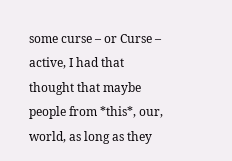some curse – or Curse – active, I had that thought that maybe people from *this*, our, world, as long as they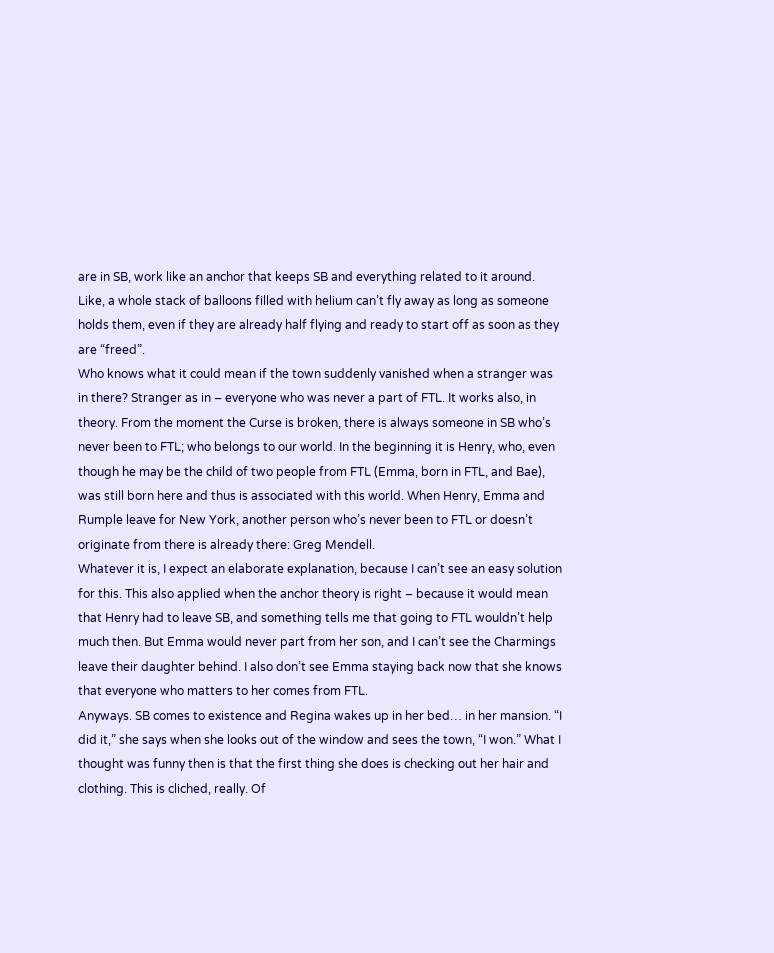are in SB, work like an anchor that keeps SB and everything related to it around. Like, a whole stack of balloons filled with helium can’t fly away as long as someone holds them, even if they are already half flying and ready to start off as soon as they are “freed”.
Who knows what it could mean if the town suddenly vanished when a stranger was in there? Stranger as in – everyone who was never a part of FTL. It works also, in theory. From the moment the Curse is broken, there is always someone in SB who’s never been to FTL; who belongs to our world. In the beginning it is Henry, who, even though he may be the child of two people from FTL (Emma, born in FTL, and Bae), was still born here and thus is associated with this world. When Henry, Emma and Rumple leave for New York, another person who’s never been to FTL or doesn’t originate from there is already there: Greg Mendell.
Whatever it is, I expect an elaborate explanation, because I can’t see an easy solution for this. This also applied when the anchor theory is right – because it would mean that Henry had to leave SB, and something tells me that going to FTL wouldn’t help much then. But Emma would never part from her son, and I can’t see the Charmings leave their daughter behind. I also don’t see Emma staying back now that she knows that everyone who matters to her comes from FTL.
Anyways. SB comes to existence and Regina wakes up in her bed… in her mansion. “I did it,” she says when she looks out of the window and sees the town, “I won.” What I thought was funny then is that the first thing she does is checking out her hair and clothing. This is cliched, really. Of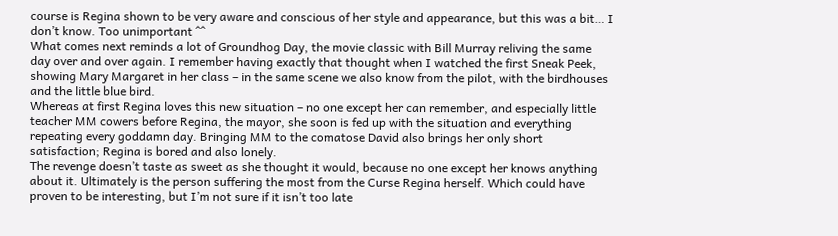course is Regina shown to be very aware and conscious of her style and appearance, but this was a bit… I don’t know. Too unimportant ^^
What comes next reminds a lot of Groundhog Day, the movie classic with Bill Murray reliving the same day over and over again. I remember having exactly that thought when I watched the first Sneak Peek, showing Mary Margaret in her class – in the same scene we also know from the pilot, with the birdhouses and the little blue bird.
Whereas at first Regina loves this new situation – no one except her can remember, and especially little teacher MM cowers before Regina, the mayor, she soon is fed up with the situation and everything repeating every goddamn day. Bringing MM to the comatose David also brings her only short satisfaction; Regina is bored and also lonely.
The revenge doesn’t taste as sweet as she thought it would, because no one except her knows anything about it. Ultimately is the person suffering the most from the Curse Regina herself. Which could have proven to be interesting, but I’m not sure if it isn’t too late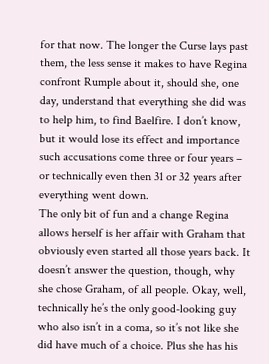for that now. The longer the Curse lays past them, the less sense it makes to have Regina confront Rumple about it, should she, one day, understand that everything she did was to help him, to find Baelfire. I don’t know, but it would lose its effect and importance such accusations come three or four years – or technically even then 31 or 32 years after everything went down.
The only bit of fun and a change Regina allows herself is her affair with Graham that obviously even started all those years back. It doesn’t answer the question, though, why she chose Graham, of all people. Okay, well, technically he’s the only good-looking guy who also isn’t in a coma, so it’s not like she did have much of a choice. Plus she has his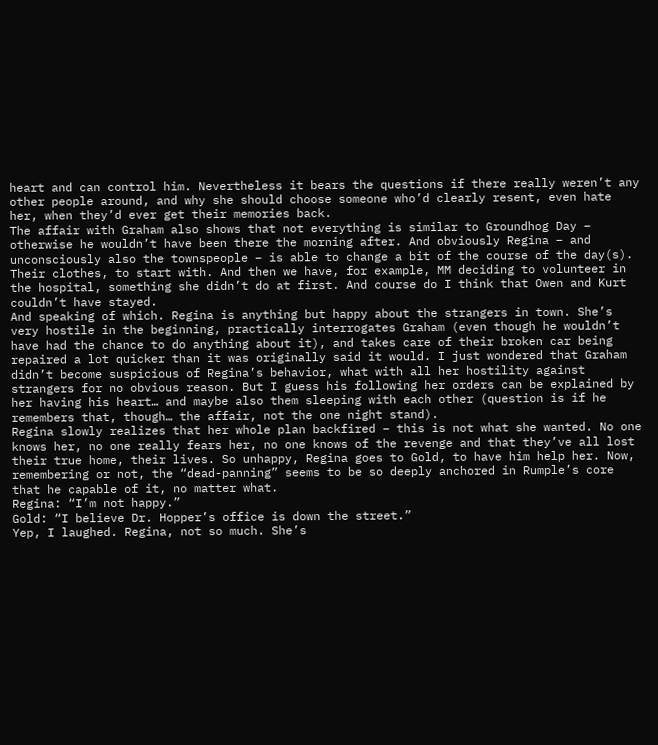heart and can control him. Nevertheless it bears the questions if there really weren’t any other people around, and why she should choose someone who’d clearly resent, even hate her, when they’d ever get their memories back.
The affair with Graham also shows that not everything is similar to Groundhog Day – otherwise he wouldn’t have been there the morning after. And obviously Regina – and unconsciously also the townspeople – is able to change a bit of the course of the day(s). Their clothes, to start with. And then we have, for example, MM deciding to volunteer in the hospital, something she didn’t do at first. And course do I think that Owen and Kurt couldn’t have stayed.
And speaking of which. Regina is anything but happy about the strangers in town. She’s very hostile in the beginning, practically interrogates Graham (even though he wouldn’t have had the chance to do anything about it), and takes care of their broken car being repaired a lot quicker than it was originally said it would. I just wondered that Graham didn’t become suspicious of Regina’s behavior, what with all her hostility against strangers for no obvious reason. But I guess his following her orders can be explained by her having his heart… and maybe also them sleeping with each other (question is if he remembers that, though… the affair, not the one night stand).
Regina slowly realizes that her whole plan backfired – this is not what she wanted. No one knows her, no one really fears her, no one knows of the revenge and that they’ve all lost their true home, their lives. So unhappy, Regina goes to Gold, to have him help her. Now, remembering or not, the “dead-panning” seems to be so deeply anchored in Rumple’s core that he capable of it, no matter what.
Regina: “I’m not happy.”
Gold: “I believe Dr. Hopper’s office is down the street.”
Yep, I laughed. Regina, not so much. She’s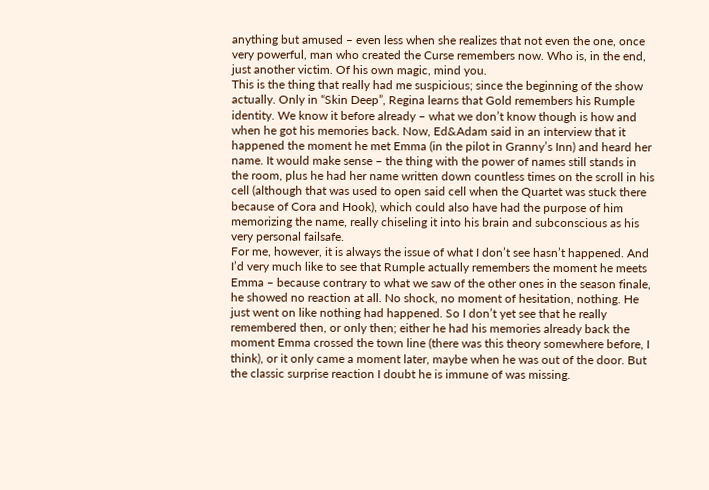anything but amused – even less when she realizes that not even the one, once very powerful, man who created the Curse remembers now. Who is, in the end, just another victim. Of his own magic, mind you.
This is the thing that really had me suspicious; since the beginning of the show actually. Only in “Skin Deep”, Regina learns that Gold remembers his Rumple identity. We know it before already – what we don’t know though is how and when he got his memories back. Now, Ed&Adam said in an interview that it happened the moment he met Emma (in the pilot in Granny’s Inn) and heard her name. It would make sense – the thing with the power of names still stands in the room, plus he had her name written down countless times on the scroll in his cell (although that was used to open said cell when the Quartet was stuck there because of Cora and Hook), which could also have had the purpose of him memorizing the name, really chiseling it into his brain and subconscious as his very personal failsafe.
For me, however, it is always the issue of what I don’t see hasn’t happened. And I’d very much like to see that Rumple actually remembers the moment he meets Emma – because contrary to what we saw of the other ones in the season finale, he showed no reaction at all. No shock, no moment of hesitation, nothing. He just went on like nothing had happened. So I don’t yet see that he really remembered then, or only then; either he had his memories already back the moment Emma crossed the town line (there was this theory somewhere before, I think), or it only came a moment later, maybe when he was out of the door. But the classic surprise reaction I doubt he is immune of was missing.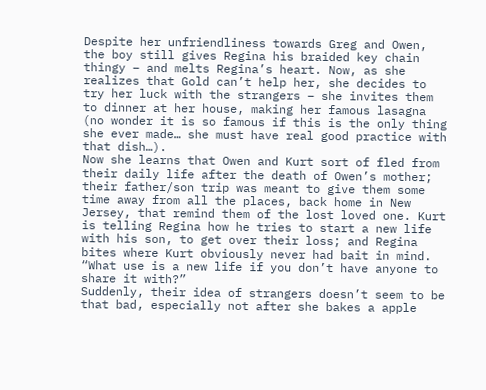Despite her unfriendliness towards Greg and Owen, the boy still gives Regina his braided key chain thingy – and melts Regina’s heart. Now, as she realizes that Gold can’t help her, she decides to try her luck with the strangers – she invites them to dinner at her house, making her famous lasagna (no wonder it is so famous if this is the only thing she ever made… she must have real good practice with that dish…).
Now she learns that Owen and Kurt sort of fled from their daily life after the death of Owen’s mother; their father/son trip was meant to give them some time away from all the places, back home in New Jersey, that remind them of the lost loved one. Kurt is telling Regina how he tries to start a new life with his son, to get over their loss; and Regina bites where Kurt obviously never had bait in mind.
“What use is a new life if you don’t have anyone to share it with?”
Suddenly, their idea of strangers doesn’t seem to be that bad, especially not after she bakes a apple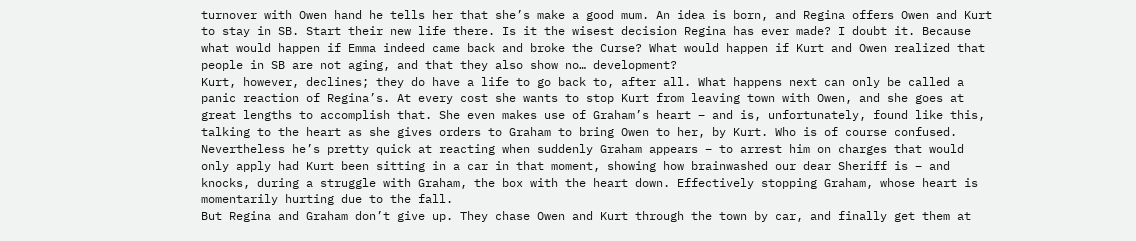turnover with Owen hand he tells her that she’s make a good mum. An idea is born, and Regina offers Owen and Kurt to stay in SB. Start their new life there. Is it the wisest decision Regina has ever made? I doubt it. Because what would happen if Emma indeed came back and broke the Curse? What would happen if Kurt and Owen realized that people in SB are not aging, and that they also show no… development?
Kurt, however, declines; they do have a life to go back to, after all. What happens next can only be called a panic reaction of Regina’s. At every cost she wants to stop Kurt from leaving town with Owen, and she goes at great lengths to accomplish that. She even makes use of Graham’s heart – and is, unfortunately, found like this, talking to the heart as she gives orders to Graham to bring Owen to her, by Kurt. Who is of course confused. Nevertheless he’s pretty quick at reacting when suddenly Graham appears – to arrest him on charges that would only apply had Kurt been sitting in a car in that moment, showing how brainwashed our dear Sheriff is – and knocks, during a struggle with Graham, the box with the heart down. Effectively stopping Graham, whose heart is momentarily hurting due to the fall.
But Regina and Graham don’t give up. They chase Owen and Kurt through the town by car, and finally get them at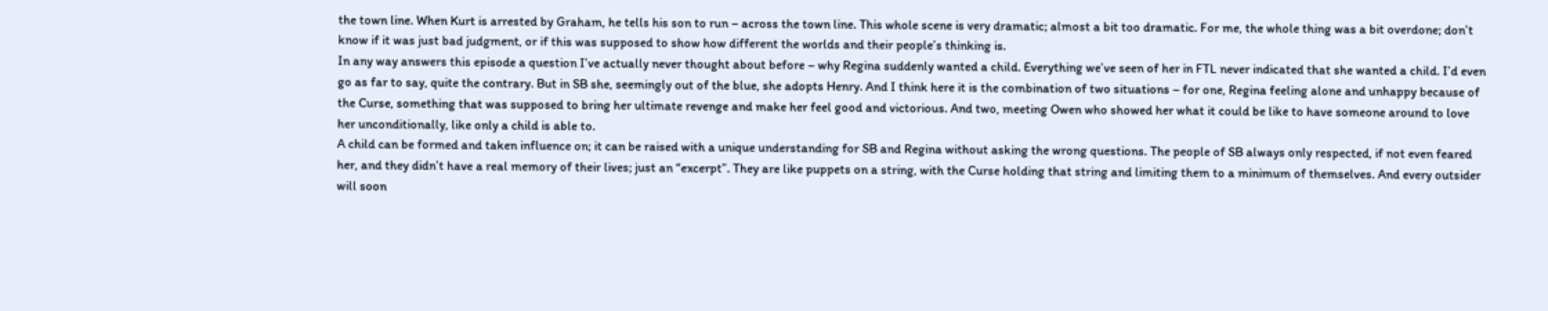the town line. When Kurt is arrested by Graham, he tells his son to run – across the town line. This whole scene is very dramatic; almost a bit too dramatic. For me, the whole thing was a bit overdone; don’t know if it was just bad judgment, or if this was supposed to show how different the worlds and their people’s thinking is.
In any way answers this episode a question I’ve actually never thought about before – why Regina suddenly wanted a child. Everything we’ve seen of her in FTL never indicated that she wanted a child. I’d even go as far to say, quite the contrary. But in SB she, seemingly out of the blue, she adopts Henry. And I think here it is the combination of two situations – for one, Regina feeling alone and unhappy because of the Curse, something that was supposed to bring her ultimate revenge and make her feel good and victorious. And two, meeting Owen who showed her what it could be like to have someone around to love her unconditionally, like only a child is able to.
A child can be formed and taken influence on; it can be raised with a unique understanding for SB and Regina without asking the wrong questions. The people of SB always only respected, if not even feared her, and they didn’t have a real memory of their lives; just an “excerpt”. They are like puppets on a string, with the Curse holding that string and limiting them to a minimum of themselves. And every outsider will soon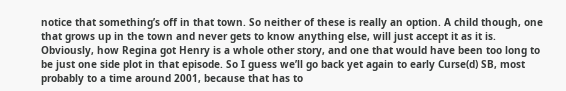notice that something’s off in that town. So neither of these is really an option. A child though, one that grows up in the town and never gets to know anything else, will just accept it as it is.
Obviously, how Regina got Henry is a whole other story, and one that would have been too long to be just one side plot in that episode. So I guess we’ll go back yet again to early Curse(d) SB, most probably to a time around 2001, because that has to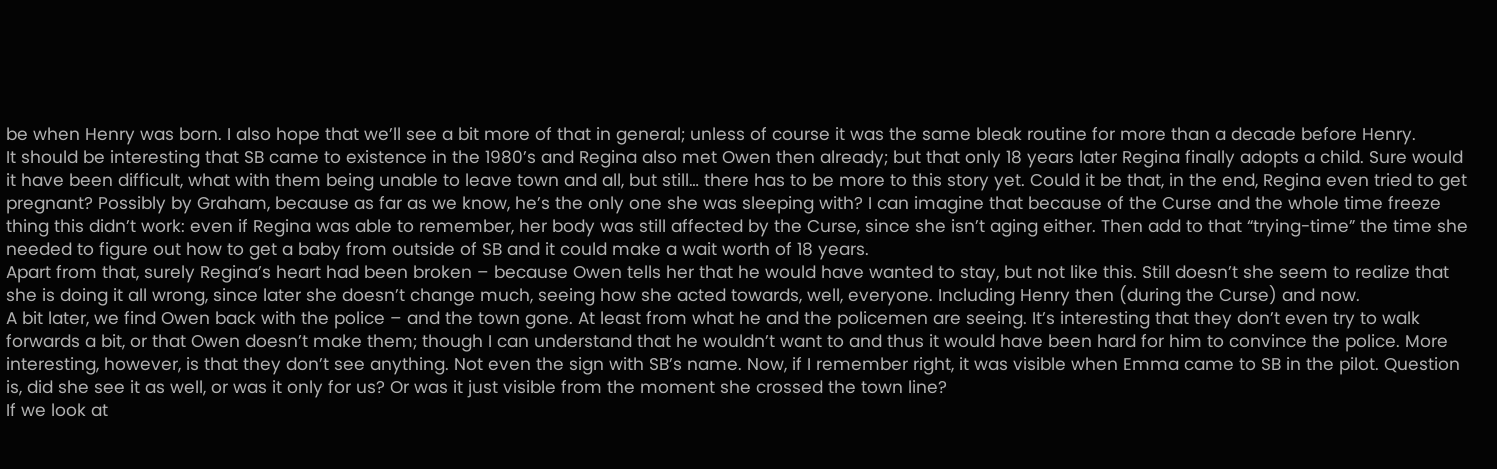be when Henry was born. I also hope that we’ll see a bit more of that in general; unless of course it was the same bleak routine for more than a decade before Henry.
It should be interesting that SB came to existence in the 1980’s and Regina also met Owen then already; but that only 18 years later Regina finally adopts a child. Sure would it have been difficult, what with them being unable to leave town and all, but still… there has to be more to this story yet. Could it be that, in the end, Regina even tried to get pregnant? Possibly by Graham, because as far as we know, he’s the only one she was sleeping with? I can imagine that because of the Curse and the whole time freeze thing this didn’t work: even if Regina was able to remember, her body was still affected by the Curse, since she isn’t aging either. Then add to that “trying-time” the time she needed to figure out how to get a baby from outside of SB and it could make a wait worth of 18 years.
Apart from that, surely Regina’s heart had been broken – because Owen tells her that he would have wanted to stay, but not like this. Still doesn’t she seem to realize that she is doing it all wrong, since later she doesn’t change much, seeing how she acted towards, well, everyone. Including Henry then (during the Curse) and now.
A bit later, we find Owen back with the police – and the town gone. At least from what he and the policemen are seeing. It’s interesting that they don’t even try to walk forwards a bit, or that Owen doesn’t make them; though I can understand that he wouldn’t want to and thus it would have been hard for him to convince the police. More interesting, however, is that they don’t see anything. Not even the sign with SB’s name. Now, if I remember right, it was visible when Emma came to SB in the pilot. Question is, did she see it as well, or was it only for us? Or was it just visible from the moment she crossed the town line?
If we look at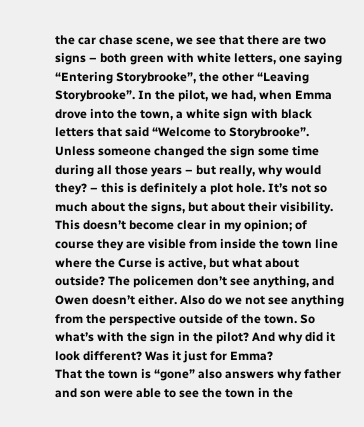the car chase scene, we see that there are two signs – both green with white letters, one saying “Entering Storybrooke”, the other “Leaving Storybrooke”. In the pilot, we had, when Emma drove into the town, a white sign with black letters that said “Welcome to Storybrooke”. Unless someone changed the sign some time during all those years – but really, why would they? – this is definitely a plot hole. It’s not so much about the signs, but about their visibility. This doesn’t become clear in my opinion; of course they are visible from inside the town line where the Curse is active, but what about outside? The policemen don’t see anything, and Owen doesn’t either. Also do we not see anything from the perspective outside of the town. So what’s with the sign in the pilot? And why did it look different? Was it just for Emma?
That the town is “gone” also answers why father and son were able to see the town in the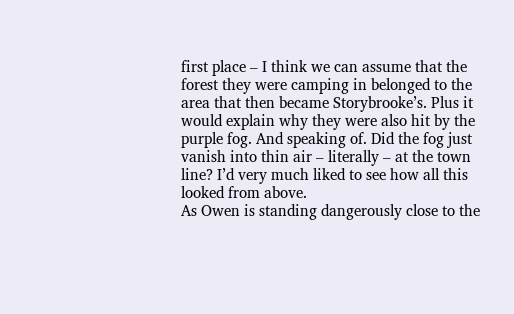first place – I think we can assume that the forest they were camping in belonged to the area that then became Storybrooke’s. Plus it would explain why they were also hit by the purple fog. And speaking of. Did the fog just vanish into thin air – literally – at the town line? I’d very much liked to see how all this looked from above.
As Owen is standing dangerously close to the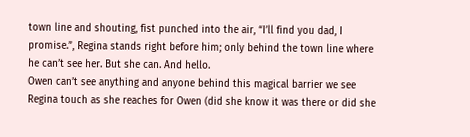town line and shouting, fist punched into the air, “I’ll find you dad, I promise.”, Regina stands right before him; only behind the town line where he can’t see her. But she can. And hello.
Owen can’t see anything and anyone behind this magical barrier we see Regina touch as she reaches for Owen (did she know it was there or did she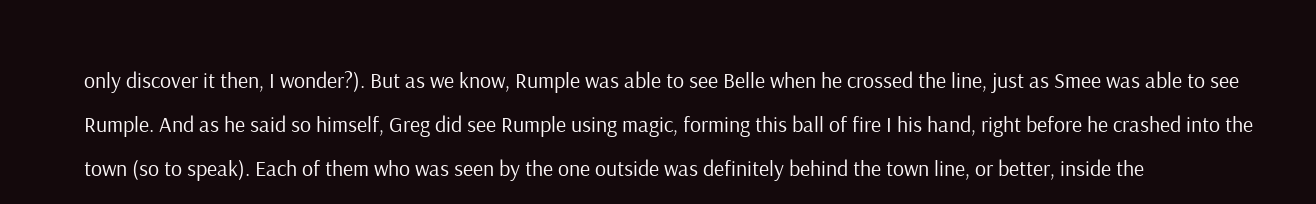only discover it then, I wonder?). But as we know, Rumple was able to see Belle when he crossed the line, just as Smee was able to see Rumple. And as he said so himself, Greg did see Rumple using magic, forming this ball of fire I his hand, right before he crashed into the town (so to speak). Each of them who was seen by the one outside was definitely behind the town line, or better, inside the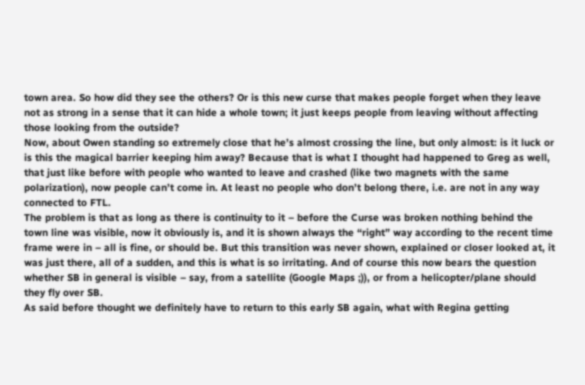town area. So how did they see the others? Or is this new curse that makes people forget when they leave not as strong in a sense that it can hide a whole town; it just keeps people from leaving without affecting those looking from the outside?
Now, about Owen standing so extremely close that he’s almost crossing the line, but only almost: is it luck or is this the magical barrier keeping him away? Because that is what I thought had happened to Greg as well, that just like before with people who wanted to leave and crashed (like two magnets with the same polarization), now people can’t come in. At least no people who don’t belong there, i.e. are not in any way connected to FTL.
The problem is that as long as there is continuity to it – before the Curse was broken nothing behind the town line was visible, now it obviously is, and it is shown always the “right” way according to the recent time frame were in – all is fine, or should be. But this transition was never shown, explained or closer looked at, it was just there, all of a sudden, and this is what is so irritating. And of course this now bears the question whether SB in general is visible – say, from a satellite (Google Maps ;)), or from a helicopter/plane should they fly over SB.
As said before thought we definitely have to return to this early SB again, what with Regina getting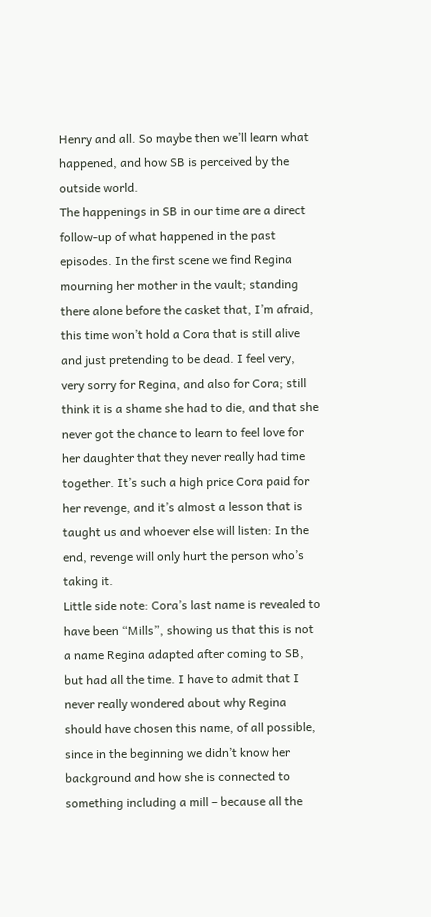Henry and all. So maybe then we’ll learn what happened, and how SB is perceived by the outside world.
The happenings in SB in our time are a direct follow-up of what happened in the past episodes. In the first scene we find Regina mourning her mother in the vault; standing there alone before the casket that, I’m afraid, this time won’t hold a Cora that is still alive and just pretending to be dead. I feel very, very sorry for Regina, and also for Cora; still think it is a shame she had to die, and that she never got the chance to learn to feel love for her daughter that they never really had time together. It’s such a high price Cora paid for her revenge, and it’s almost a lesson that is taught us and whoever else will listen: In the end, revenge will only hurt the person who’s taking it.
Little side note: Cora’s last name is revealed to have been “Mills”, showing us that this is not a name Regina adapted after coming to SB, but had all the time. I have to admit that I never really wondered about why Regina should have chosen this name, of all possible, since in the beginning we didn’t know her background and how she is connected to something including a mill – because all the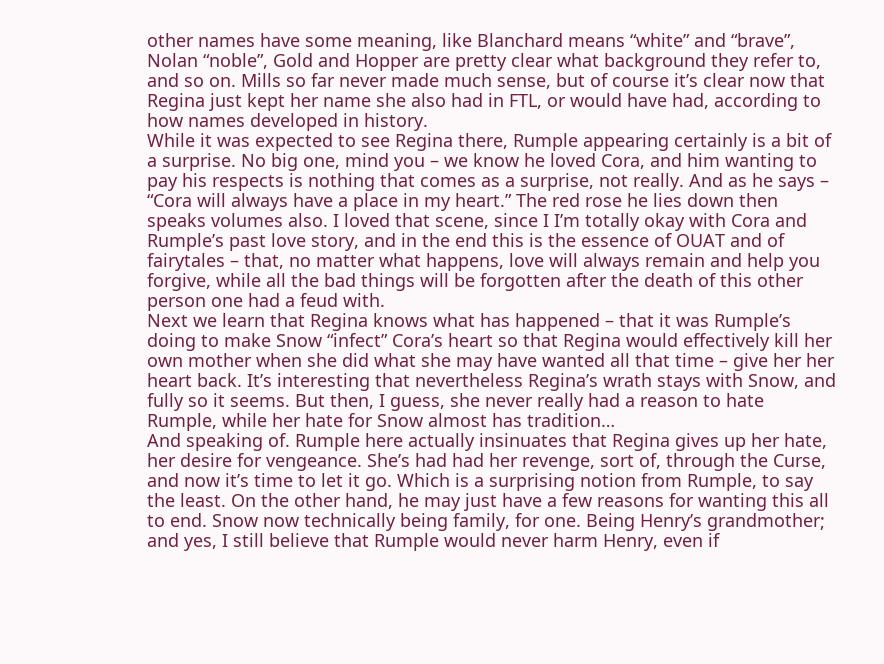other names have some meaning, like Blanchard means “white” and “brave”, Nolan “noble”, Gold and Hopper are pretty clear what background they refer to, and so on. Mills so far never made much sense, but of course it’s clear now that Regina just kept her name she also had in FTL, or would have had, according to how names developed in history.
While it was expected to see Regina there, Rumple appearing certainly is a bit of a surprise. No big one, mind you – we know he loved Cora, and him wanting to pay his respects is nothing that comes as a surprise, not really. And as he says – “Cora will always have a place in my heart.” The red rose he lies down then speaks volumes also. I loved that scene, since I I’m totally okay with Cora and Rumple’s past love story, and in the end this is the essence of OUAT and of fairytales – that, no matter what happens, love will always remain and help you forgive, while all the bad things will be forgotten after the death of this other person one had a feud with.
Next we learn that Regina knows what has happened – that it was Rumple’s doing to make Snow “infect” Cora’s heart so that Regina would effectively kill her own mother when she did what she may have wanted all that time – give her her heart back. It’s interesting that nevertheless Regina’s wrath stays with Snow, and fully so it seems. But then, I guess, she never really had a reason to hate Rumple, while her hate for Snow almost has tradition…
And speaking of. Rumple here actually insinuates that Regina gives up her hate, her desire for vengeance. She’s had had her revenge, sort of, through the Curse, and now it’s time to let it go. Which is a surprising notion from Rumple, to say the least. On the other hand, he may just have a few reasons for wanting this all to end. Snow now technically being family, for one. Being Henry’s grandmother; and yes, I still believe that Rumple would never harm Henry, even if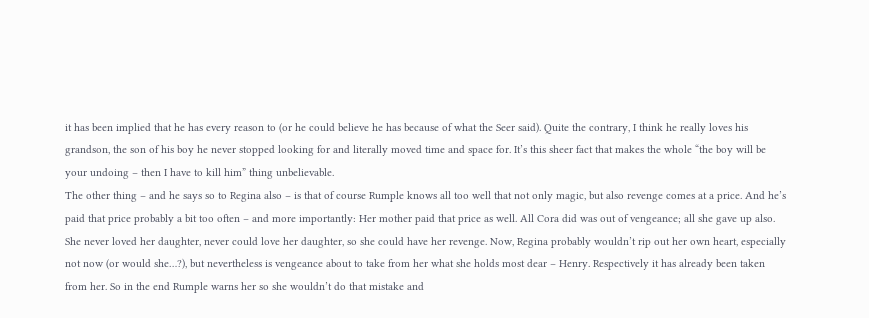it has been implied that he has every reason to (or he could believe he has because of what the Seer said). Quite the contrary, I think he really loves his grandson, the son of his boy he never stopped looking for and literally moved time and space for. It’s this sheer fact that makes the whole “the boy will be your undoing – then I have to kill him” thing unbelievable.
The other thing – and he says so to Regina also – is that of course Rumple knows all too well that not only magic, but also revenge comes at a price. And he’s paid that price probably a bit too often – and more importantly: Her mother paid that price as well. All Cora did was out of vengeance; all she gave up also. She never loved her daughter, never could love her daughter, so she could have her revenge. Now, Regina probably wouldn’t rip out her own heart, especially not now (or would she…?), but nevertheless is vengeance about to take from her what she holds most dear – Henry. Respectively it has already been taken from her. So in the end Rumple warns her so she wouldn’t do that mistake and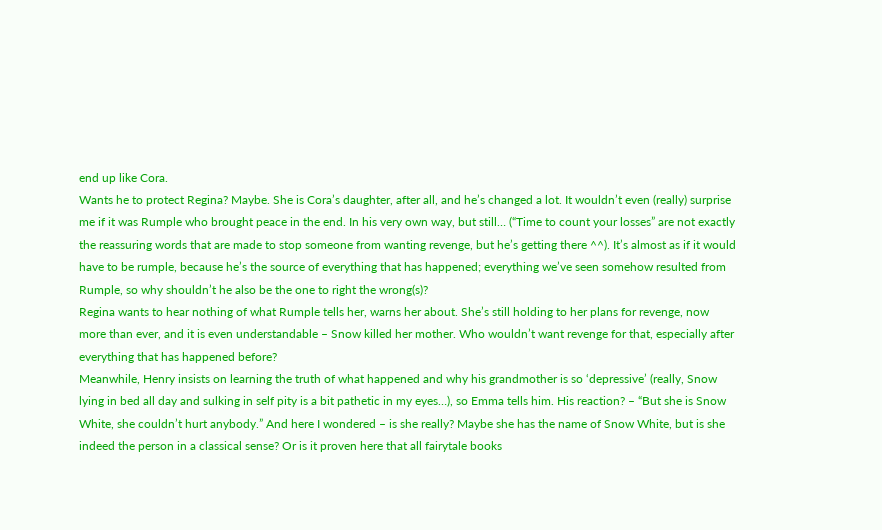end up like Cora.
Wants he to protect Regina? Maybe. She is Cora’s daughter, after all, and he’s changed a lot. It wouldn’t even (really) surprise me if it was Rumple who brought peace in the end. In his very own way, but still… (“Time to count your losses” are not exactly the reassuring words that are made to stop someone from wanting revenge, but he’s getting there ^^). It’s almost as if it would have to be rumple, because he’s the source of everything that has happened; everything we’ve seen somehow resulted from Rumple, so why shouldn’t he also be the one to right the wrong(s)?
Regina wants to hear nothing of what Rumple tells her, warns her about. She’s still holding to her plans for revenge, now more than ever, and it is even understandable – Snow killed her mother. Who wouldn’t want revenge for that, especially after everything that has happened before?
Meanwhile, Henry insists on learning the truth of what happened and why his grandmother is so ‘depressive’ (really, Snow lying in bed all day and sulking in self pity is a bit pathetic in my eyes…), so Emma tells him. His reaction? – “But she is Snow White, she couldn’t hurt anybody.” And here I wondered – is she really? Maybe she has the name of Snow White, but is she indeed the person in a classical sense? Or is it proven here that all fairytale books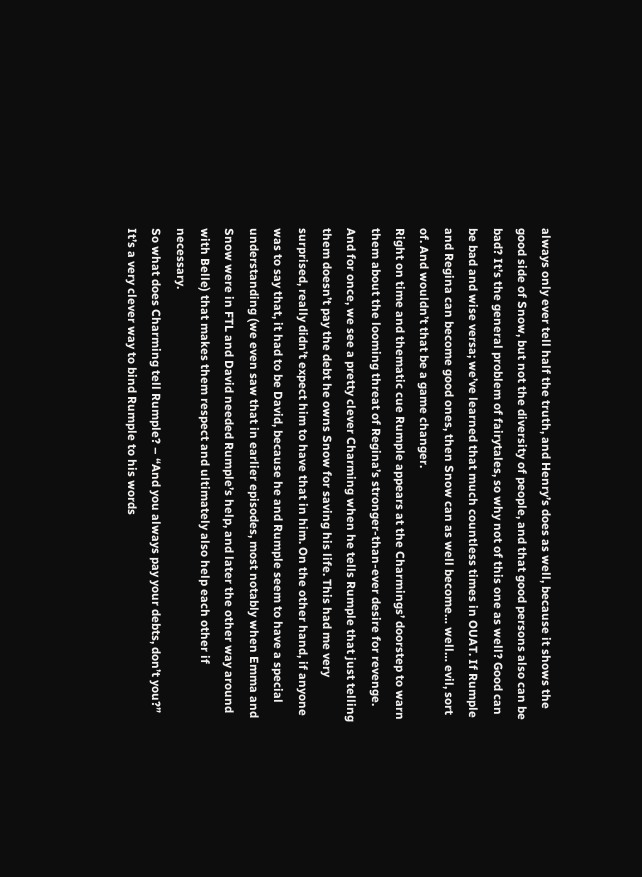always only ever tell half the truth, and Henry’s does as well, because it shows the good side of Snow, but not the diversity of people, and that good persons also can be bad? It’s the general problem of fairytales, so why not of this one as well? Good can be bad and wise versa; we’ve learned that much countless times in OUAT. If Rumple and Regina can become good ones, then Snow can as well become… well… evil, sort of. And wouldn’t that be a game changer.
Right on time and thematic cue Rumple appears at the Charmings’ doorstep to warn them about the looming threat of Regina’s stronger-than-ever desire for revenge. And for once, we see a pretty clever Charming when he tells Rumple that just telling them doesn’t pay the debt he owns Snow for saving his life. This had me very surprised, really didn’t expect him to have that in him. On the other hand, if anyone was to say that, it had to be David, because he and Rumple seem to have a special understanding (we even saw that in earlier episodes, most notably when Emma and Snow were in FTL and David needed Rumple’s help, and later the other way around with Belle) that makes them respect and ultimately also help each other if necessary.
So what does Charming tell Rumple? – “And you always pay your debts, don’t you?” It’s a very clever way to bind Rumple to his words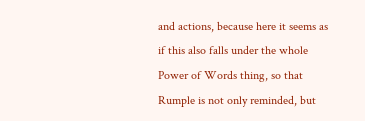and actions, because here it seems as if this also falls under the whole Power of Words thing, so that Rumple is not only reminded, but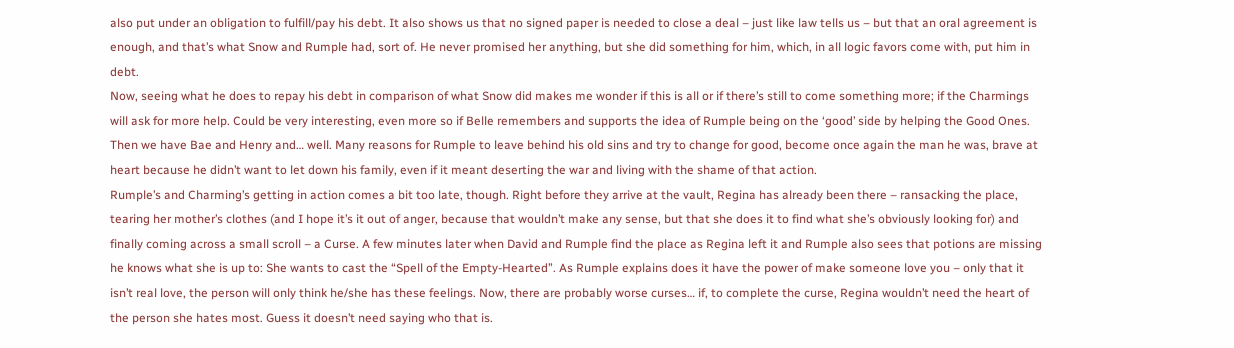also put under an obligation to fulfill/pay his debt. It also shows us that no signed paper is needed to close a deal – just like law tells us – but that an oral agreement is enough, and that’s what Snow and Rumple had, sort of. He never promised her anything, but she did something for him, which, in all logic favors come with, put him in debt.
Now, seeing what he does to repay his debt in comparison of what Snow did makes me wonder if this is all or if there’s still to come something more; if the Charmings will ask for more help. Could be very interesting, even more so if Belle remembers and supports the idea of Rumple being on the ‘good’ side by helping the Good Ones. Then we have Bae and Henry and… well. Many reasons for Rumple to leave behind his old sins and try to change for good, become once again the man he was, brave at heart because he didn’t want to let down his family, even if it meant deserting the war and living with the shame of that action.
Rumple’s and Charming’s getting in action comes a bit too late, though. Right before they arrive at the vault, Regina has already been there – ransacking the place, tearing her mother’s clothes (and I hope it’s it out of anger, because that wouldn’t make any sense, but that she does it to find what she’s obviously looking for) and finally coming across a small scroll – a Curse. A few minutes later when David and Rumple find the place as Regina left it and Rumple also sees that potions are missing he knows what she is up to: She wants to cast the “Spell of the Empty-Hearted”. As Rumple explains does it have the power of make someone love you – only that it isn’t real love, the person will only think he/she has these feelings. Now, there are probably worse curses… if, to complete the curse, Regina wouldn’t need the heart of the person she hates most. Guess it doesn’t need saying who that is.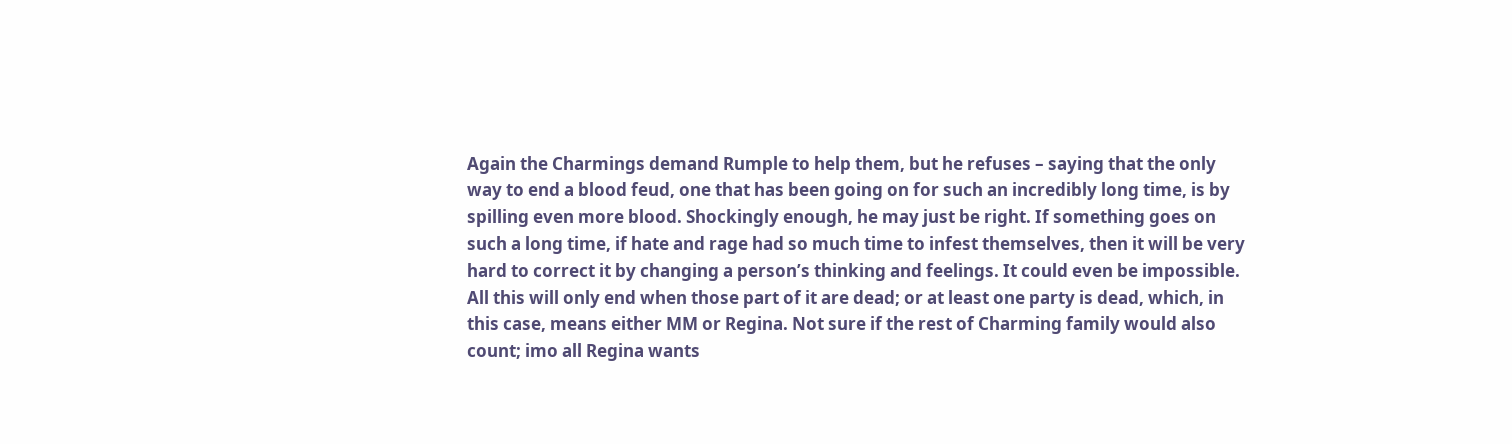Again the Charmings demand Rumple to help them, but he refuses – saying that the only way to end a blood feud, one that has been going on for such an incredibly long time, is by spilling even more blood. Shockingly enough, he may just be right. If something goes on such a long time, if hate and rage had so much time to infest themselves, then it will be very hard to correct it by changing a person’s thinking and feelings. It could even be impossible. All this will only end when those part of it are dead; or at least one party is dead, which, in this case, means either MM or Regina. Not sure if the rest of Charming family would also count; imo all Regina wants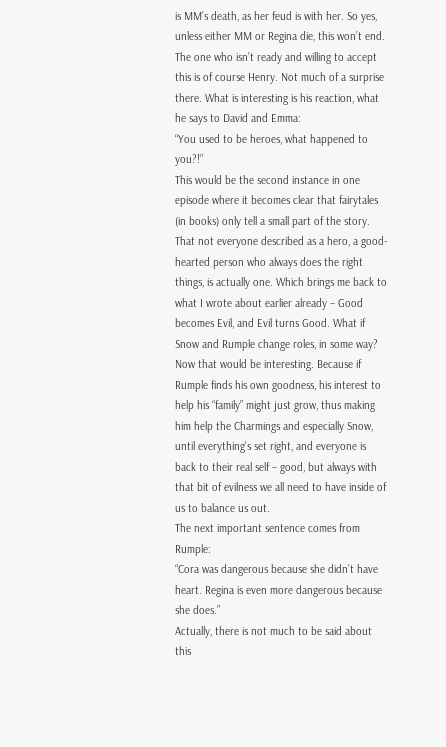is MM’s death, as her feud is with her. So yes, unless either MM or Regina die, this won’t end.
The one who isn’t ready and willing to accept this is of course Henry. Not much of a surprise there. What is interesting is his reaction, what he says to David and Emma:
“You used to be heroes, what happened to you?!”
This would be the second instance in one episode where it becomes clear that fairytales (in books) only tell a small part of the story. That not everyone described as a hero, a good-hearted person who always does the right things, is actually one. Which brings me back to what I wrote about earlier already – Good becomes Evil, and Evil turns Good. What if Snow and Rumple change roles, in some way? Now that would be interesting. Because if Rumple finds his own goodness, his interest to help his “family” might just grow, thus making him help the Charmings and especially Snow, until everything’s set right, and everyone is back to their real self – good, but always with that bit of evilness we all need to have inside of us to balance us out.
The next important sentence comes from Rumple:
“Cora was dangerous because she didn’t have heart. Regina is even more dangerous because she does.”
Actually, there is not much to be said about this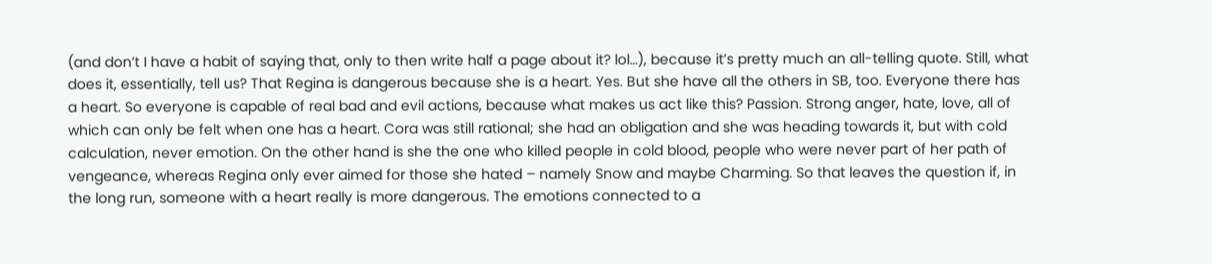(and don’t I have a habit of saying that, only to then write half a page about it? lol…), because it’s pretty much an all-telling quote. Still, what does it, essentially, tell us? That Regina is dangerous because she is a heart. Yes. But she have all the others in SB, too. Everyone there has a heart. So everyone is capable of real bad and evil actions, because what makes us act like this? Passion. Strong anger, hate, love, all of which can only be felt when one has a heart. Cora was still rational; she had an obligation and she was heading towards it, but with cold calculation, never emotion. On the other hand is she the one who killed people in cold blood, people who were never part of her path of vengeance, whereas Regina only ever aimed for those she hated – namely Snow and maybe Charming. So that leaves the question if, in the long run, someone with a heart really is more dangerous. The emotions connected to a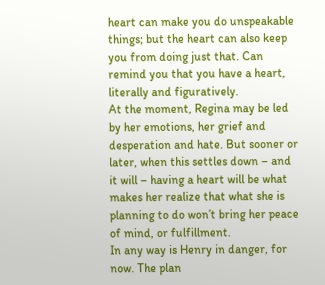heart can make you do unspeakable things; but the heart can also keep you from doing just that. Can remind you that you have a heart, literally and figuratively.
At the moment, Regina may be led by her emotions, her grief and desperation and hate. But sooner or later, when this settles down – and it will – having a heart will be what makes her realize that what she is planning to do won’t bring her peace of mind, or fulfillment.
In any way is Henry in danger, for now. The plan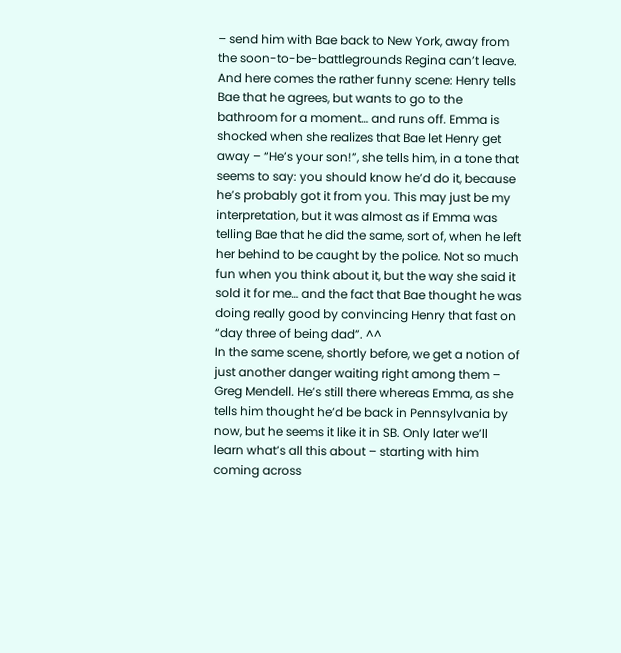– send him with Bae back to New York, away from the soon-to-be-battlegrounds Regina can’t leave. And here comes the rather funny scene: Henry tells Bae that he agrees, but wants to go to the bathroom for a moment… and runs off. Emma is shocked when she realizes that Bae let Henry get away – “He’s your son!”, she tells him, in a tone that seems to say: you should know he’d do it, because he’s probably got it from you. This may just be my interpretation, but it was almost as if Emma was telling Bae that he did the same, sort of, when he left her behind to be caught by the police. Not so much fun when you think about it, but the way she said it sold it for me… and the fact that Bae thought he was doing really good by convincing Henry that fast on “day three of being dad”. ^^
In the same scene, shortly before, we get a notion of just another danger waiting right among them – Greg Mendell. He’s still there whereas Emma, as she tells him thought he’d be back in Pennsylvania by now, but he seems it like it in SB. Only later we’ll learn what’s all this about – starting with him coming across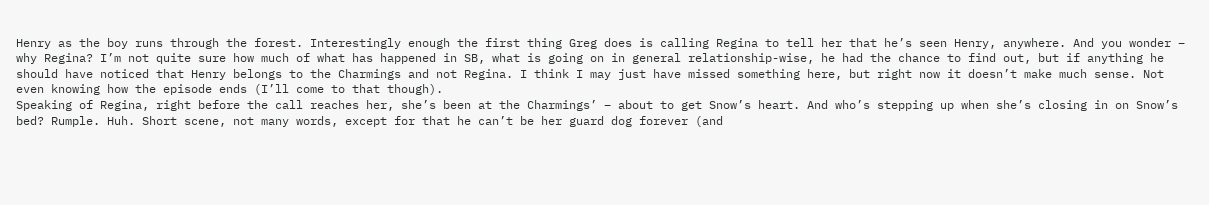Henry as the boy runs through the forest. Interestingly enough the first thing Greg does is calling Regina to tell her that he’s seen Henry, anywhere. And you wonder – why Regina? I’m not quite sure how much of what has happened in SB, what is going on in general relationship-wise, he had the chance to find out, but if anything he should have noticed that Henry belongs to the Charmings and not Regina. I think I may just have missed something here, but right now it doesn’t make much sense. Not even knowing how the episode ends (I’ll come to that though).
Speaking of Regina, right before the call reaches her, she’s been at the Charmings’ – about to get Snow’s heart. And who’s stepping up when she’s closing in on Snow’s bed? Rumple. Huh. Short scene, not many words, except for that he can’t be her guard dog forever (and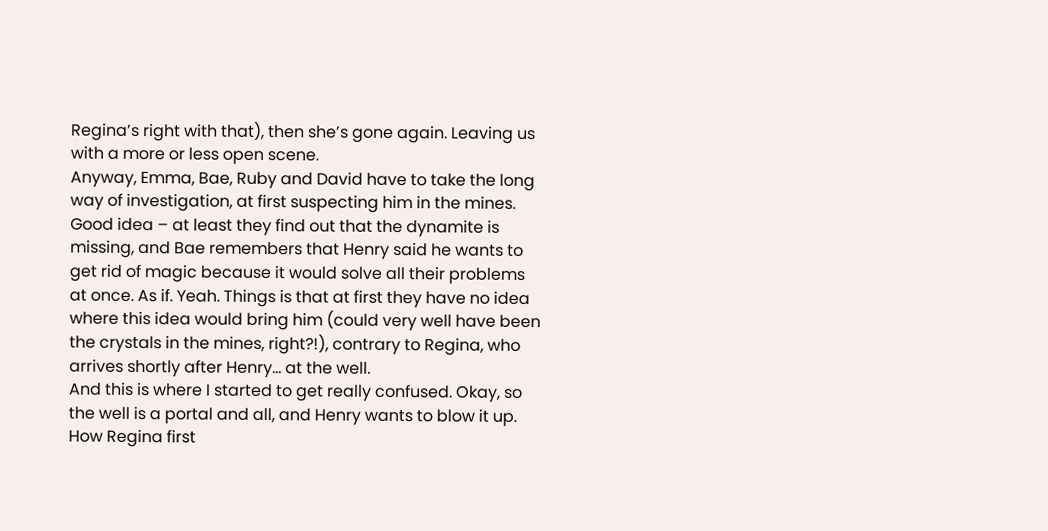Regina’s right with that), then she’s gone again. Leaving us with a more or less open scene.
Anyway, Emma, Bae, Ruby and David have to take the long way of investigation, at first suspecting him in the mines. Good idea – at least they find out that the dynamite is missing, and Bae remembers that Henry said he wants to get rid of magic because it would solve all their problems at once. As if. Yeah. Things is that at first they have no idea where this idea would bring him (could very well have been the crystals in the mines, right?!), contrary to Regina, who arrives shortly after Henry… at the well.
And this is where I started to get really confused. Okay, so the well is a portal and all, and Henry wants to blow it up. How Regina first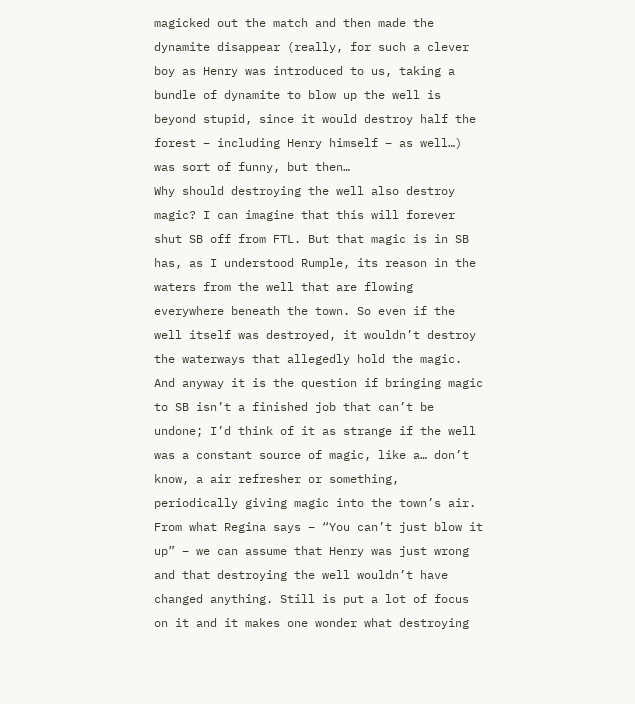magicked out the match and then made the dynamite disappear (really, for such a clever boy as Henry was introduced to us, taking a bundle of dynamite to blow up the well is beyond stupid, since it would destroy half the forest – including Henry himself – as well…) was sort of funny, but then…
Why should destroying the well also destroy magic? I can imagine that this will forever shut SB off from FTL. But that magic is in SB has, as I understood Rumple, its reason in the waters from the well that are flowing everywhere beneath the town. So even if the well itself was destroyed, it wouldn’t destroy the waterways that allegedly hold the magic. And anyway it is the question if bringing magic to SB isn’t a finished job that can’t be undone; I’d think of it as strange if the well was a constant source of magic, like a… don’t know, a air refresher or something, periodically giving magic into the town’s air.
From what Regina says – “You can’t just blow it up” – we can assume that Henry was just wrong and that destroying the well wouldn’t have changed anything. Still is put a lot of focus on it and it makes one wonder what destroying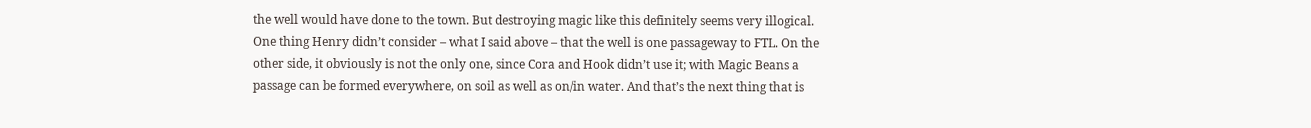the well would have done to the town. But destroying magic like this definitely seems very illogical.
One thing Henry didn’t consider – what I said above – that the well is one passageway to FTL. On the other side, it obviously is not the only one, since Cora and Hook didn’t use it; with Magic Beans a passage can be formed everywhere, on soil as well as on/in water. And that’s the next thing that is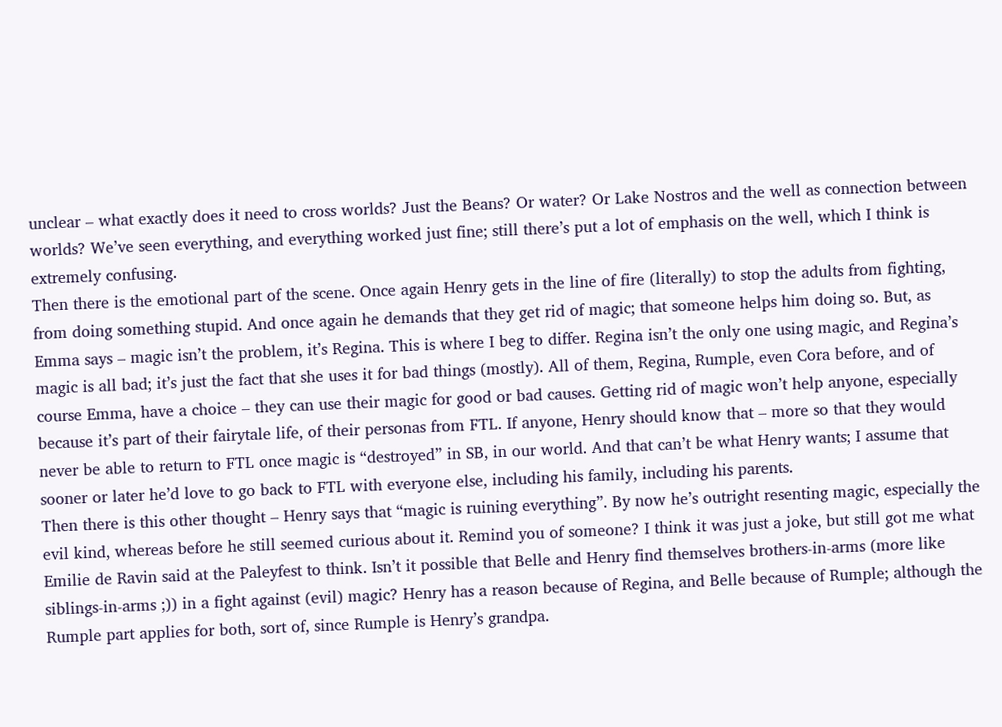unclear – what exactly does it need to cross worlds? Just the Beans? Or water? Or Lake Nostros and the well as connection between worlds? We’ve seen everything, and everything worked just fine; still there’s put a lot of emphasis on the well, which I think is extremely confusing.
Then there is the emotional part of the scene. Once again Henry gets in the line of fire (literally) to stop the adults from fighting, from doing something stupid. And once again he demands that they get rid of magic; that someone helps him doing so. But, as Emma says – magic isn’t the problem, it’s Regina. This is where I beg to differ. Regina isn’t the only one using magic, and Regina’s magic is all bad; it’s just the fact that she uses it for bad things (mostly). All of them, Regina, Rumple, even Cora before, and of course Emma, have a choice – they can use their magic for good or bad causes. Getting rid of magic won’t help anyone, especially because it’s part of their fairytale life, of their personas from FTL. If anyone, Henry should know that – more so that they would never be able to return to FTL once magic is “destroyed” in SB, in our world. And that can’t be what Henry wants; I assume that sooner or later he’d love to go back to FTL with everyone else, including his family, including his parents.
Then there is this other thought – Henry says that “magic is ruining everything”. By now he’s outright resenting magic, especially the evil kind, whereas before he still seemed curious about it. Remind you of someone? I think it was just a joke, but still got me what Emilie de Ravin said at the Paleyfest to think. Isn’t it possible that Belle and Henry find themselves brothers-in-arms (more like siblings-in-arms ;)) in a fight against (evil) magic? Henry has a reason because of Regina, and Belle because of Rumple; although the Rumple part applies for both, sort of, since Rumple is Henry’s grandpa.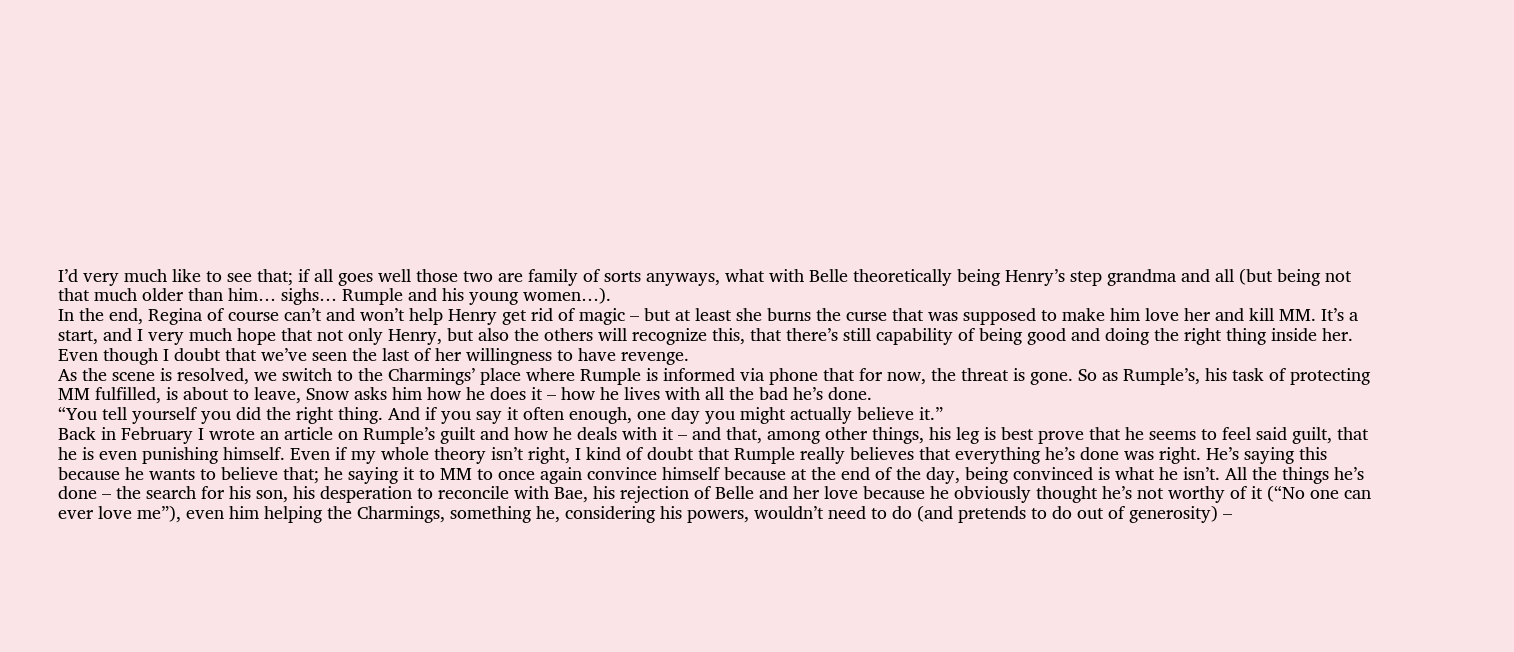I’d very much like to see that; if all goes well those two are family of sorts anyways, what with Belle theoretically being Henry’s step grandma and all (but being not that much older than him… sighs… Rumple and his young women…).
In the end, Regina of course can’t and won’t help Henry get rid of magic – but at least she burns the curse that was supposed to make him love her and kill MM. It’s a start, and I very much hope that not only Henry, but also the others will recognize this, that there’s still capability of being good and doing the right thing inside her. Even though I doubt that we’ve seen the last of her willingness to have revenge.
As the scene is resolved, we switch to the Charmings’ place where Rumple is informed via phone that for now, the threat is gone. So as Rumple’s, his task of protecting MM fulfilled, is about to leave, Snow asks him how he does it – how he lives with all the bad he’s done.
“You tell yourself you did the right thing. And if you say it often enough, one day you might actually believe it.”
Back in February I wrote an article on Rumple’s guilt and how he deals with it – and that, among other things, his leg is best prove that he seems to feel said guilt, that he is even punishing himself. Even if my whole theory isn’t right, I kind of doubt that Rumple really believes that everything he’s done was right. He’s saying this because he wants to believe that; he saying it to MM to once again convince himself because at the end of the day, being convinced is what he isn’t. All the things he’s done – the search for his son, his desperation to reconcile with Bae, his rejection of Belle and her love because he obviously thought he’s not worthy of it (“No one can ever love me”), even him helping the Charmings, something he, considering his powers, wouldn’t need to do (and pretends to do out of generosity) –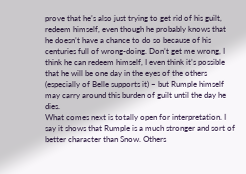prove that he’s also just trying to get rid of his guilt, redeem himself, even though he probably knows that he doesn’t have a chance to do so because of his centuries full of wrong-doing. Don’t get me wrong, I think he can redeem himself, I even think it’s possible that he will be one day in the eyes of the others (especially of Belle supports it) – but Rumple himself may carry around this burden of guilt until the day he dies.
What comes next is totally open for interpretation. I say it shows that Rumple is a much stronger and sort of better character than Snow. Others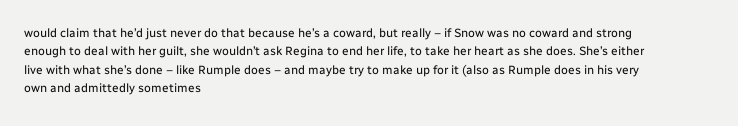would claim that he’d just never do that because he’s a coward, but really – if Snow was no coward and strong enough to deal with her guilt, she wouldn’t ask Regina to end her life, to take her heart as she does. She’s either live with what she’s done – like Rumple does – and maybe try to make up for it (also as Rumple does in his very own and admittedly sometimes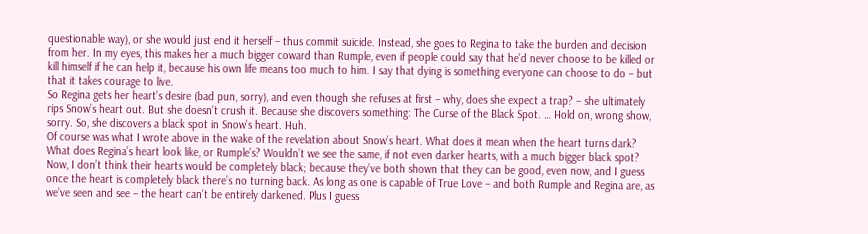questionable way), or she would just end it herself – thus commit suicide. Instead, she goes to Regina to take the burden and decision from her. In my eyes, this makes her a much bigger coward than Rumple, even if people could say that he’d never choose to be killed or kill himself if he can help it, because his own life means too much to him. I say that dying is something everyone can choose to do – but that it takes courage to live.
So Regina gets her heart’s desire (bad pun, sorry), and even though she refuses at first – why, does she expect a trap? – she ultimately rips Snow’s heart out. But she doesn’t crush it. Because she discovers something: The Curse of the Black Spot. … Hold on, wrong show, sorry. So, she discovers a black spot in Snow’s heart. Huh.
Of course was what I wrote above in the wake of the revelation about Snow’s heart. What does it mean when the heart turns dark? What does Regina’s heart look like, or Rumple’s? Wouldn’t we see the same, if not even darker hearts, with a much bigger black spot? Now, I don’t think their hearts would be completely black; because they’ve both shown that they can be good, even now, and I guess once the heart is completely black there’s no turning back. As long as one is capable of True Love – and both Rumple and Regina are, as we’ve seen and see – the heart can’t be entirely darkened. Plus I guess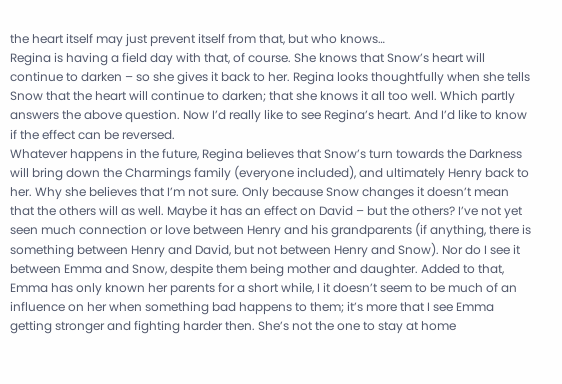the heart itself may just prevent itself from that, but who knows…
Regina is having a field day with that, of course. She knows that Snow’s heart will continue to darken – so she gives it back to her. Regina looks thoughtfully when she tells Snow that the heart will continue to darken; that she knows it all too well. Which partly answers the above question. Now I’d really like to see Regina’s heart. And I’d like to know if the effect can be reversed.
Whatever happens in the future, Regina believes that Snow’s turn towards the Darkness will bring down the Charmings family (everyone included), and ultimately Henry back to her. Why she believes that I’m not sure. Only because Snow changes it doesn’t mean that the others will as well. Maybe it has an effect on David – but the others? I’ve not yet seen much connection or love between Henry and his grandparents (if anything, there is something between Henry and David, but not between Henry and Snow). Nor do I see it between Emma and Snow, despite them being mother and daughter. Added to that, Emma has only known her parents for a short while, I it doesn’t seem to be much of an influence on her when something bad happens to them; it’s more that I see Emma getting stronger and fighting harder then. She’s not the one to stay at home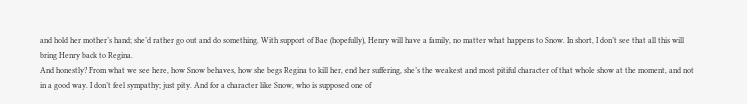and hold her mother’s hand; she’d rather go out and do something. With support of Bae (hopefully), Henry will have a family, no matter what happens to Snow. In short, I don’t see that all this will bring Henry back to Regina.
And honestly? From what we see here, how Snow behaves, how she begs Regina to kill her, end her suffering, she’s the weakest and most pitiful character of that whole show at the moment, and not in a good way. I don’t feel sympathy; just pity. And for a character like Snow, who is supposed one of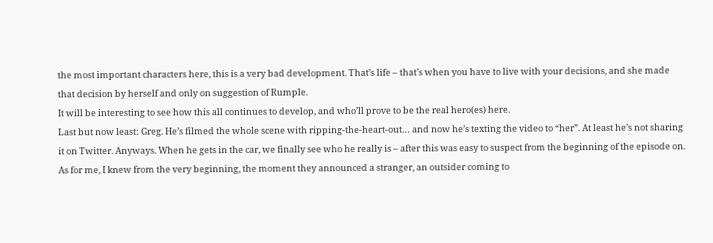the most important characters here, this is a very bad development. That’s life – that’s when you have to live with your decisions, and she made that decision by herself and only on suggestion of Rumple.
It will be interesting to see how this all continues to develop, and who’ll prove to be the real hero(es) here.
Last but now least: Greg. He’s filmed the whole scene with ripping-the-heart-out… and now he’s texting the video to “her”. At least he’s not sharing it on Twitter. Anyways. When he gets in the car, we finally see who he really is – after this was easy to suspect from the beginning of the episode on.
As for me, I knew from the very beginning, the moment they announced a stranger, an outsider coming to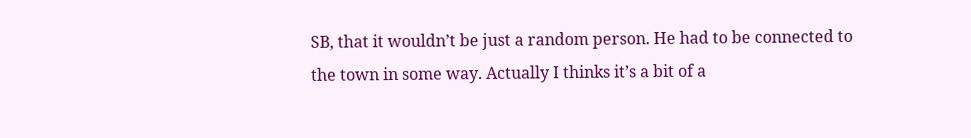SB, that it wouldn’t be just a random person. He had to be connected to the town in some way. Actually I thinks it’s a bit of a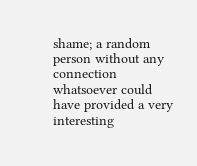shame; a random person without any connection whatsoever could have provided a very interesting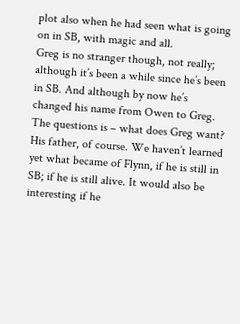plot also when he had seen what is going on in SB, with magic and all.
Greg is no stranger though, not really; although it’s been a while since he’s been in SB. And although by now he’s changed his name from Owen to Greg. The questions is – what does Greg want? His father, of course. We haven’t learned yet what became of Flynn, if he is still in SB; if he is still alive. It would also be interesting if he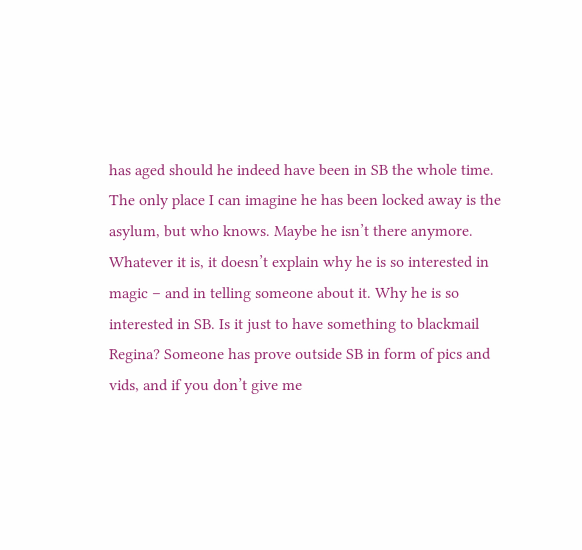has aged should he indeed have been in SB the whole time. The only place I can imagine he has been locked away is the asylum, but who knows. Maybe he isn’t there anymore.
Whatever it is, it doesn’t explain why he is so interested in magic – and in telling someone about it. Why he is so interested in SB. Is it just to have something to blackmail Regina? Someone has prove outside SB in form of pics and vids, and if you don’t give me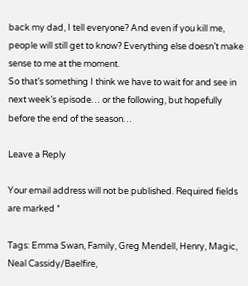back my dad, I tell everyone? And even if you kill me, people will still get to know? Everything else doesn’t make sense to me at the moment.
So that’s something I think we have to wait for and see in next week’s episode… or the following, but hopefully before the end of the season…

Leave a Reply

Your email address will not be published. Required fields are marked *

Tags: Emma Swan, Family, Greg Mendell, Henry, Magic, Neal Cassidy/Baelfire,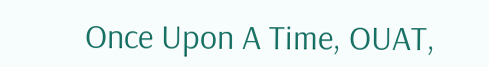Once Upon A Time, OUAT,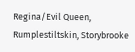Regina/Evil Queen, Rumplestiltskin, Storybrooke